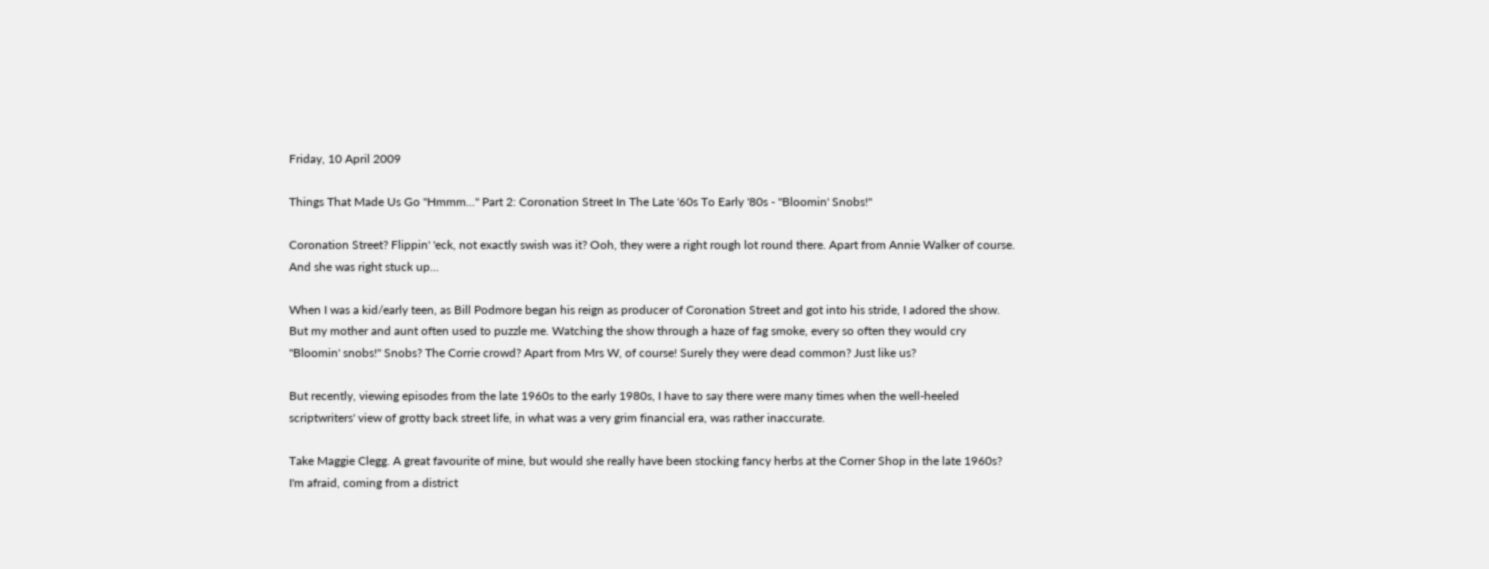Friday, 10 April 2009

Things That Made Us Go "Hmmm..." Part 2: Coronation Street In The Late '60s To Early '80s - "Bloomin' Snobs!"

Coronation Street? Flippin' 'eck, not exactly swish was it? Ooh, they were a right rough lot round there. Apart from Annie Walker of course. And she was right stuck up...

When I was a kid/early teen, as Bill Podmore began his reign as producer of Coronation Street and got into his stride, I adored the show. But my mother and aunt often used to puzzle me. Watching the show through a haze of fag smoke, every so often they would cry "Bloomin' snobs!" Snobs? The Corrie crowd? Apart from Mrs W, of course! Surely they were dead common? Just like us?

But recently, viewing episodes from the late 1960s to the early 1980s, I have to say there were many times when the well-heeled scriptwriters' view of grotty back street life, in what was a very grim financial era, was rather inaccurate.

Take Maggie Clegg. A great favourite of mine, but would she really have been stocking fancy herbs at the Corner Shop in the late 1960s? I'm afraid, coming from a district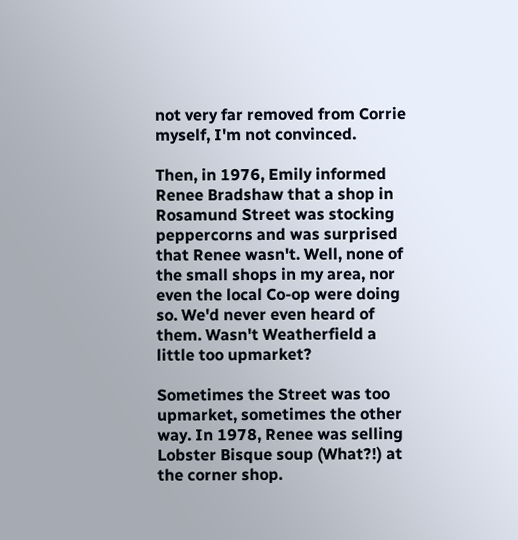not very far removed from Corrie myself, I'm not convinced.

Then, in 1976, Emily informed Renee Bradshaw that a shop in Rosamund Street was stocking peppercorns and was surprised that Renee wasn't. Well, none of the small shops in my area, nor even the local Co-op were doing so. We'd never even heard of them. Wasn't Weatherfield a little too upmarket?

Sometimes the Street was too upmarket, sometimes the other way. In 1978, Renee was selling Lobster Bisque soup (What?!) at the corner shop.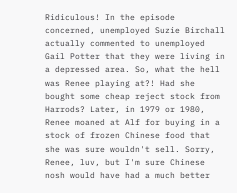Ridiculous! In the episode concerned, unemployed Suzie Birchall actually commented to unemployed Gail Potter that they were living in a depressed area. So, what the hell was Renee playing at?! Had she bought some cheap reject stock from Harrods? Later, in 1979 or 1980, Renee moaned at Alf for buying in a stock of frozen Chinese food that she was sure wouldn't sell. Sorry, Renee, luv, but I'm sure Chinese nosh would have had a much better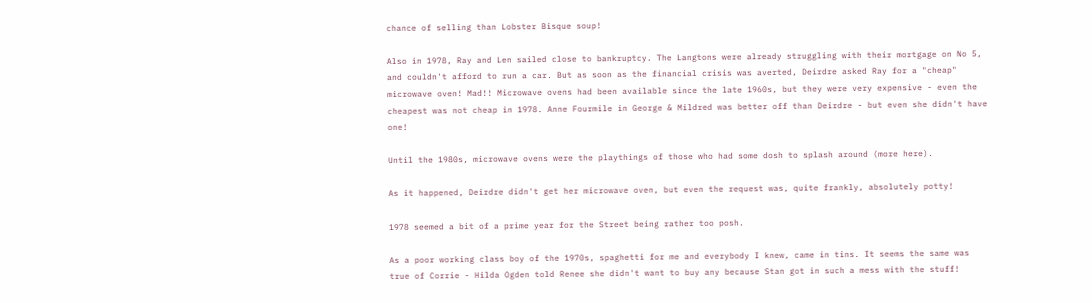chance of selling than Lobster Bisque soup!

Also in 1978, Ray and Len sailed close to bankruptcy. The Langtons were already struggling with their mortgage on No 5, and couldn't afford to run a car. But as soon as the financial crisis was averted, Deirdre asked Ray for a "cheap" microwave oven! Mad!! Microwave ovens had been available since the late 1960s, but they were very expensive - even the cheapest was not cheap in 1978. Anne Fourmile in George & Mildred was better off than Deirdre - but even she didn't have one!

Until the 1980s, microwave ovens were the playthings of those who had some dosh to splash around (more here).

As it happened, Deirdre didn't get her microwave oven, but even the request was, quite frankly, absolutely potty!

1978 seemed a bit of a prime year for the Street being rather too posh.

As a poor working class boy of the 1970s, spaghetti for me and everybody I knew, came in tins. It seems the same was true of Corrie - Hilda Ogden told Renee she didn't want to buy any because Stan got in such a mess with the stuff!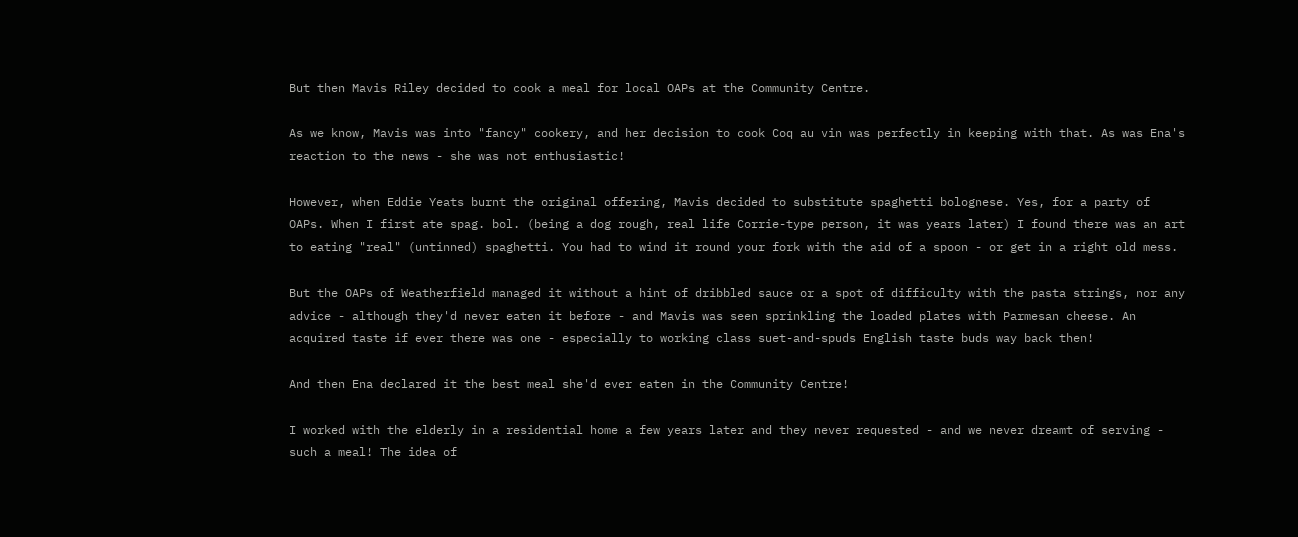But then Mavis Riley decided to cook a meal for local OAPs at the Community Centre.

As we know, Mavis was into "fancy" cookery, and her decision to cook Coq au vin was perfectly in keeping with that. As was Ena's reaction to the news - she was not enthusiastic!

However, when Eddie Yeats burnt the original offering, Mavis decided to substitute spaghetti bolognese. Yes, for a party of OAPs. When I first ate spag. bol. (being a dog rough, real life Corrie-type person, it was years later) I found there was an art to eating "real" (untinned) spaghetti. You had to wind it round your fork with the aid of a spoon - or get in a right old mess.

But the OAPs of Weatherfield managed it without a hint of dribbled sauce or a spot of difficulty with the pasta strings, nor any advice - although they'd never eaten it before - and Mavis was seen sprinkling the loaded plates with Parmesan cheese. An acquired taste if ever there was one - especially to working class suet-and-spuds English taste buds way back then!

And then Ena declared it the best meal she'd ever eaten in the Community Centre!

I worked with the elderly in a residential home a few years later and they never requested - and we never dreamt of serving - such a meal! The idea of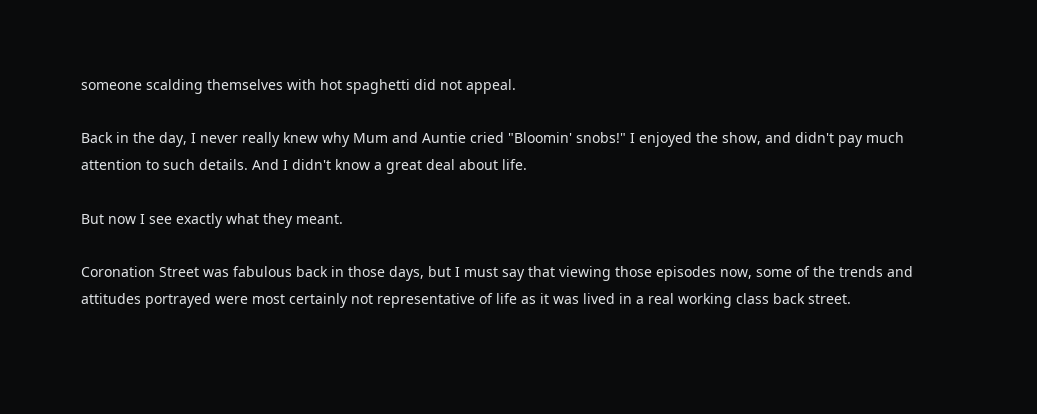someone scalding themselves with hot spaghetti did not appeal.

Back in the day, I never really knew why Mum and Auntie cried "Bloomin' snobs!" I enjoyed the show, and didn't pay much attention to such details. And I didn't know a great deal about life.

But now I see exactly what they meant.

Coronation Street was fabulous back in those days, but I must say that viewing those episodes now, some of the trends and attitudes portrayed were most certainly not representative of life as it was lived in a real working class back street.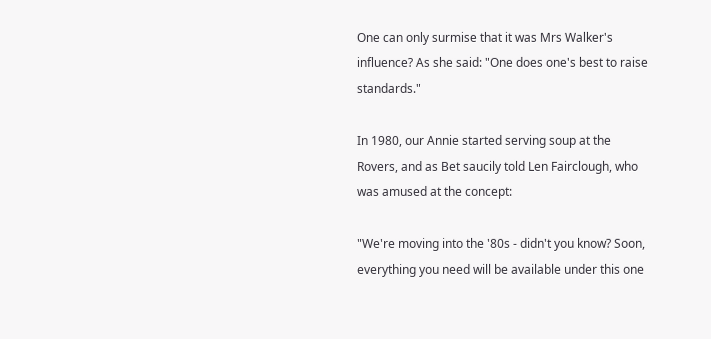One can only surmise that it was Mrs Walker's influence? As she said: "One does one's best to raise standards."

In 1980, our Annie started serving soup at the Rovers, and as Bet saucily told Len Fairclough, who was amused at the concept:

"We're moving into the '80s - didn't you know? Soon, everything you need will be available under this one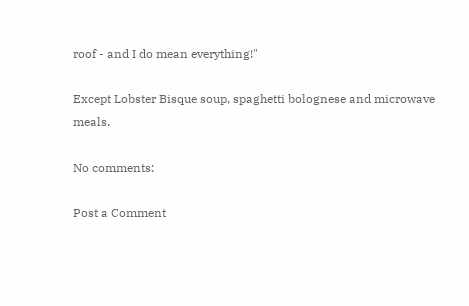roof - and I do mean everything!"

Except Lobster Bisque soup, spaghetti bolognese and microwave meals.

No comments:

Post a Comment